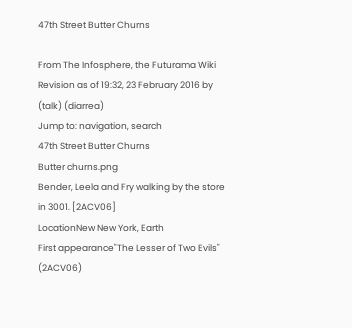47th Street Butter Churns

From The Infosphere, the Futurama Wiki
Revision as of 19:32, 23 February 2016 by (talk) (diarrea)
Jump to: navigation, search
47th Street Butter Churns
Butter churns.png
Bender, Leela and Fry walking by the store in 3001. [2ACV06]
LocationNew New York, Earth
First appearance"The Lesser of Two Evils" (2ACV06)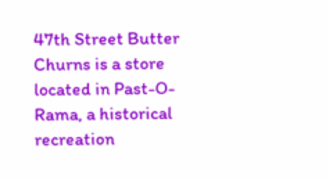47th Street Butter Churns is a store located in Past-O-Rama, a historical recreation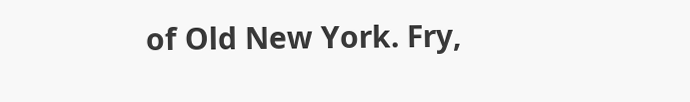of Old New York. Fry,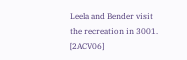Leela and Bender visit the recreation in 3001. [2ACV06]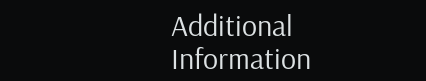Additional Information